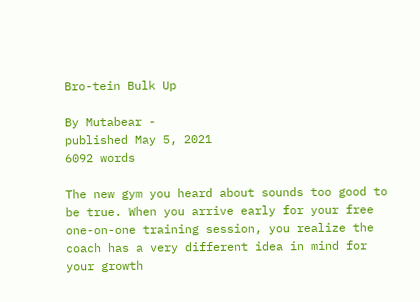Bro-tein Bulk Up

By Mutabear -
published May 5, 2021
6092 words

The new gym you heard about sounds too good to be true. When you arrive early for your free one-on-one training session, you realize the coach has a very different idea in mind for your growth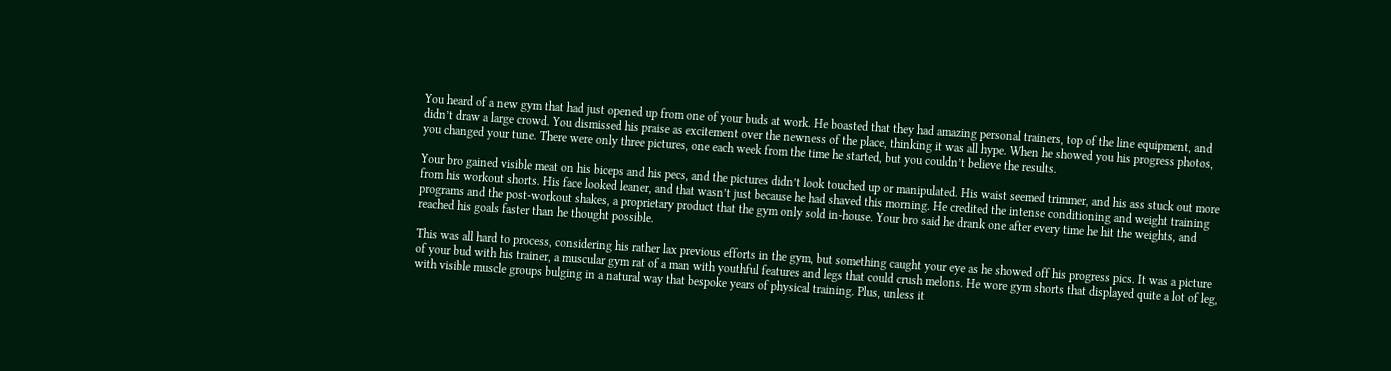You heard of a new gym that had just opened up from one of your buds at work. He boasted that they had amazing personal trainers, top of the line equipment, and didn’t draw a large crowd. You dismissed his praise as excitement over the newness of the place, thinking it was all hype. When he showed you his progress photos, you changed your tune. There were only three pictures, one each week from the time he started, but you couldn’t believe the results.

Your bro gained visible meat on his biceps and his pecs, and the pictures didn’t look touched up or manipulated. His waist seemed trimmer, and his ass stuck out more from his workout shorts. His face looked leaner, and that wasn’t just because he had shaved this morning. He credited the intense conditioning and weight training programs and the post-workout shakes, a proprietary product that the gym only sold in-house. Your bro said he drank one after every time he hit the weights, and reached his goals faster than he thought possible.

This was all hard to process, considering his rather lax previous efforts in the gym, but something caught your eye as he showed off his progress pics. It was a picture of your bud with his trainer, a muscular gym rat of a man with youthful features and legs that could crush melons. He wore gym shorts that displayed quite a lot of leg, with visible muscle groups bulging in a natural way that bespoke years of physical training. Plus, unless it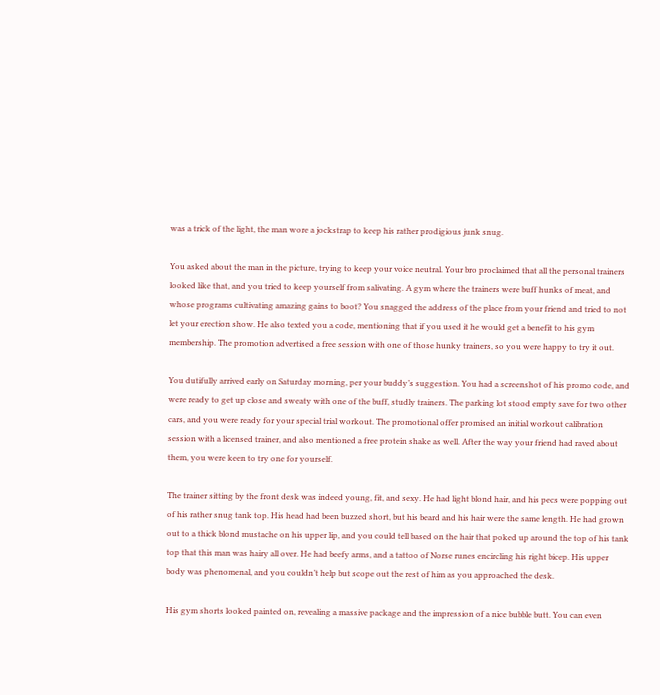was a trick of the light, the man wore a jockstrap to keep his rather prodigious junk snug.

You asked about the man in the picture, trying to keep your voice neutral. Your bro proclaimed that all the personal trainers looked like that, and you tried to keep yourself from salivating. A gym where the trainers were buff hunks of meat, and whose programs cultivating amazing gains to boot? You snagged the address of the place from your friend and tried to not let your erection show. He also texted you a code, mentioning that if you used it he would get a benefit to his gym membership. The promotion advertised a free session with one of those hunky trainers, so you were happy to try it out.

You dutifully arrived early on Saturday morning, per your buddy’s suggestion. You had a screenshot of his promo code, and were ready to get up close and sweaty with one of the buff, studly trainers. The parking lot stood empty save for two other cars, and you were ready for your special trial workout. The promotional offer promised an initial workout calibration session with a licensed trainer, and also mentioned a free protein shake as well. After the way your friend had raved about them, you were keen to try one for yourself.

The trainer sitting by the front desk was indeed young, fit, and sexy. He had light blond hair, and his pecs were popping out of his rather snug tank top. His head had been buzzed short, but his beard and his hair were the same length. He had grown out to a thick blond mustache on his upper lip, and you could tell based on the hair that poked up around the top of his tank top that this man was hairy all over. He had beefy arms, and a tattoo of Norse runes encircling his right bicep. His upper body was phenomenal, and you couldn’t help but scope out the rest of him as you approached the desk.

His gym shorts looked painted on, revealing a massive package and the impression of a nice bubble butt. You can even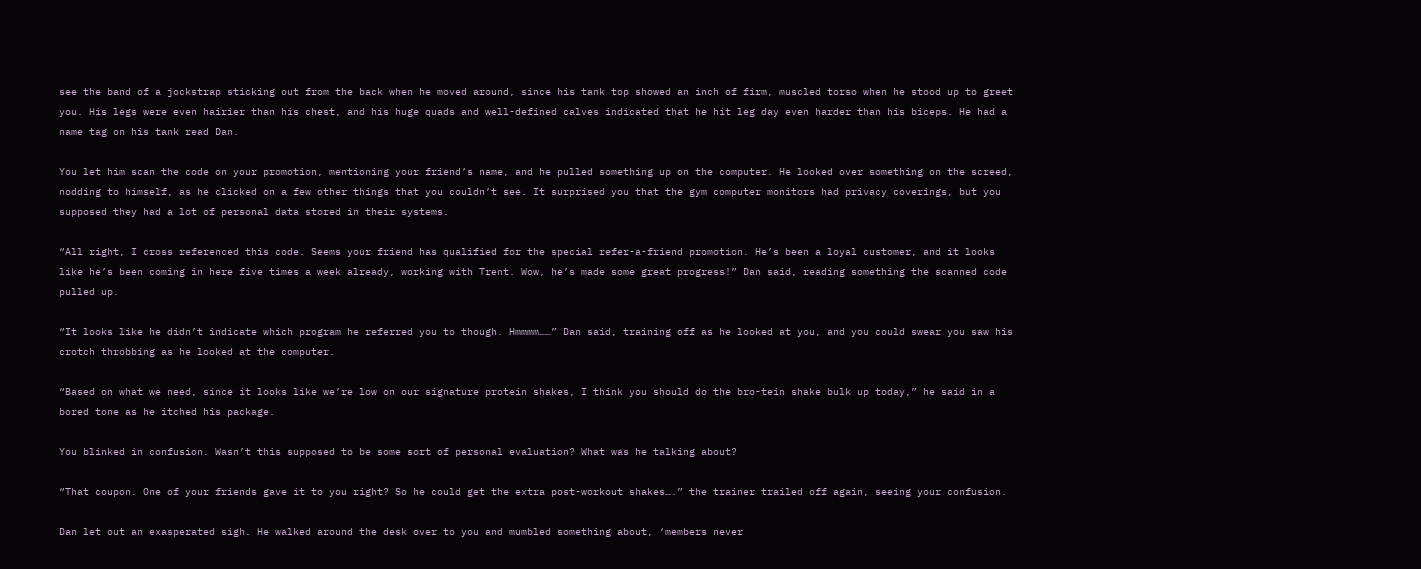see the band of a jockstrap sticking out from the back when he moved around, since his tank top showed an inch of firm, muscled torso when he stood up to greet you. His legs were even hairier than his chest, and his huge quads and well-defined calves indicated that he hit leg day even harder than his biceps. He had a name tag on his tank read Dan.

You let him scan the code on your promotion, mentioning your friend’s name, and he pulled something up on the computer. He looked over something on the screed, nodding to himself, as he clicked on a few other things that you couldn’t see. It surprised you that the gym computer monitors had privacy coverings, but you supposed they had a lot of personal data stored in their systems.

“All right, I cross referenced this code. Seems your friend has qualified for the special refer-a-friend promotion. He’s been a loyal customer, and it looks like he’s been coming in here five times a week already, working with Trent. Wow, he’s made some great progress!” Dan said, reading something the scanned code pulled up.

“It looks like he didn’t indicate which program he referred you to though. Hmmmm……” Dan said, training off as he looked at you, and you could swear you saw his crotch throbbing as he looked at the computer.

“Based on what we need, since it looks like we’re low on our signature protein shakes, I think you should do the bro-tein shake bulk up today,” he said in a bored tone as he itched his package.

You blinked in confusion. Wasn’t this supposed to be some sort of personal evaluation? What was he talking about?

“That coupon. One of your friends gave it to you right? So he could get the extra post-workout shakes….” the trainer trailed off again, seeing your confusion.

Dan let out an exasperated sigh. He walked around the desk over to you and mumbled something about, ‘members never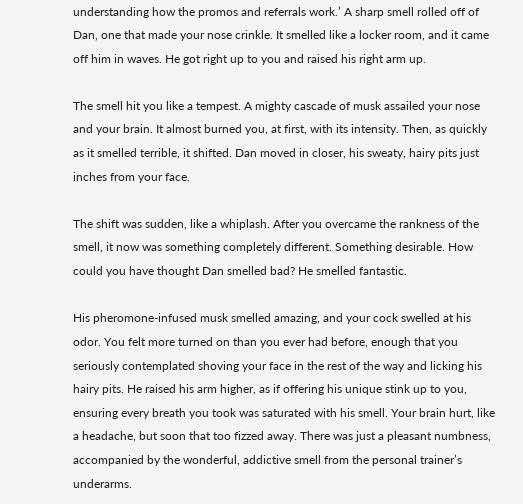understanding how the promos and referrals work.’ A sharp smell rolled off of Dan, one that made your nose crinkle. It smelled like a locker room, and it came off him in waves. He got right up to you and raised his right arm up.

The smell hit you like a tempest. A mighty cascade of musk assailed your nose and your brain. It almost burned you, at first, with its intensity. Then, as quickly as it smelled terrible, it shifted. Dan moved in closer, his sweaty, hairy pits just inches from your face.

The shift was sudden, like a whiplash. After you overcame the rankness of the smell, it now was something completely different. Something desirable. How could you have thought Dan smelled bad? He smelled fantastic.

His pheromone-infused musk smelled amazing, and your cock swelled at his odor. You felt more turned on than you ever had before, enough that you seriously contemplated shoving your face in the rest of the way and licking his hairy pits. He raised his arm higher, as if offering his unique stink up to you, ensuring every breath you took was saturated with his smell. Your brain hurt, like a headache, but soon that too fizzed away. There was just a pleasant numbness, accompanied by the wonderful, addictive smell from the personal trainer’s underarms.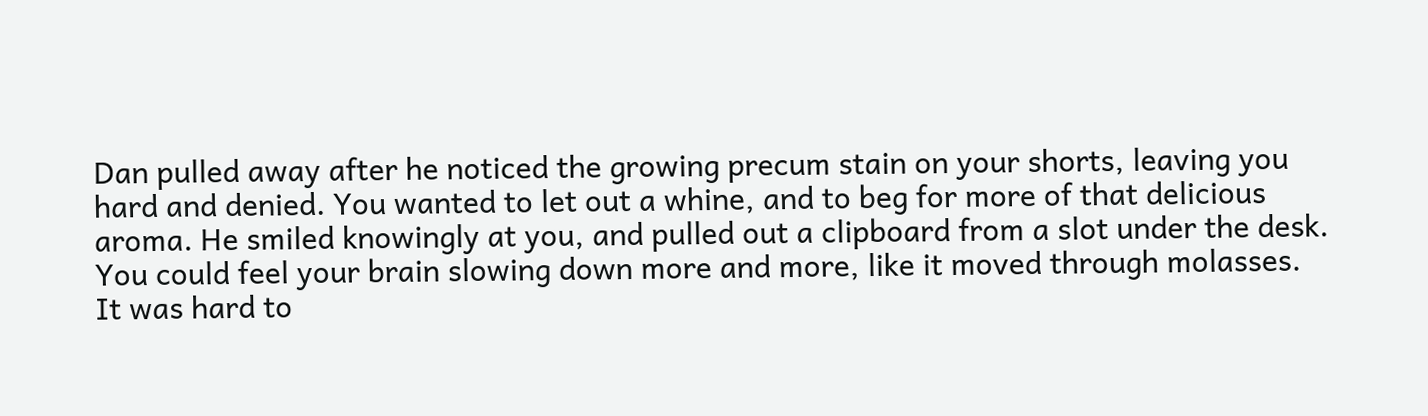Dan pulled away after he noticed the growing precum stain on your shorts, leaving you hard and denied. You wanted to let out a whine, and to beg for more of that delicious aroma. He smiled knowingly at you, and pulled out a clipboard from a slot under the desk. You could feel your brain slowing down more and more, like it moved through molasses. It was hard to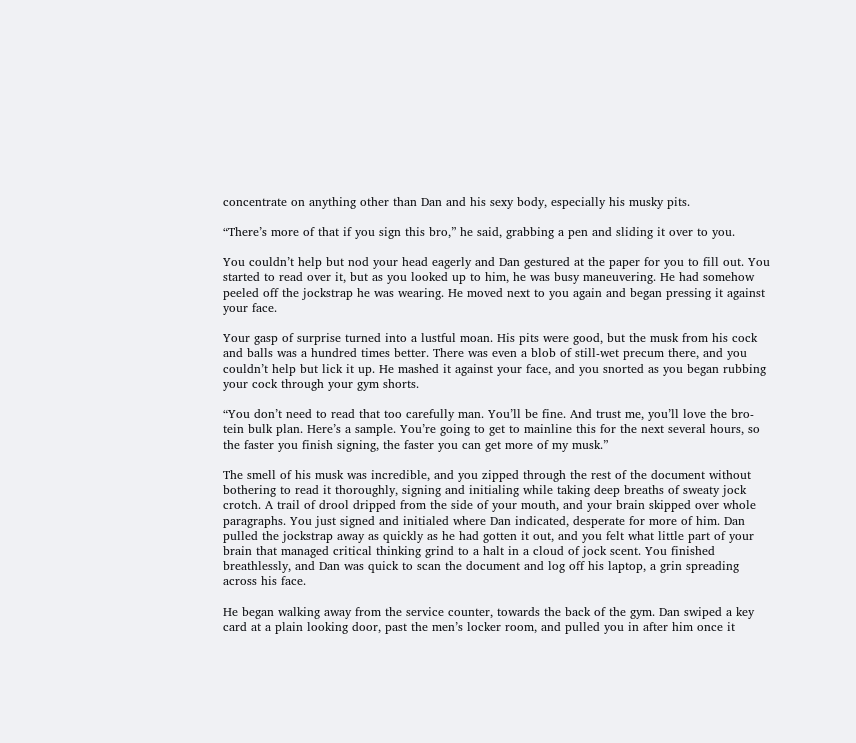concentrate on anything other than Dan and his sexy body, especially his musky pits.

“There’s more of that if you sign this bro,” he said, grabbing a pen and sliding it over to you.

You couldn’t help but nod your head eagerly and Dan gestured at the paper for you to fill out. You started to read over it, but as you looked up to him, he was busy maneuvering. He had somehow peeled off the jockstrap he was wearing. He moved next to you again and began pressing it against your face.

Your gasp of surprise turned into a lustful moan. His pits were good, but the musk from his cock and balls was a hundred times better. There was even a blob of still-wet precum there, and you couldn’t help but lick it up. He mashed it against your face, and you snorted as you began rubbing your cock through your gym shorts.

“You don’t need to read that too carefully man. You’ll be fine. And trust me, you’ll love the bro-tein bulk plan. Here’s a sample. You’re going to get to mainline this for the next several hours, so the faster you finish signing, the faster you can get more of my musk.”

The smell of his musk was incredible, and you zipped through the rest of the document without bothering to read it thoroughly, signing and initialing while taking deep breaths of sweaty jock crotch. A trail of drool dripped from the side of your mouth, and your brain skipped over whole paragraphs. You just signed and initialed where Dan indicated, desperate for more of him. Dan pulled the jockstrap away as quickly as he had gotten it out, and you felt what little part of your brain that managed critical thinking grind to a halt in a cloud of jock scent. You finished breathlessly, and Dan was quick to scan the document and log off his laptop, a grin spreading across his face.

He began walking away from the service counter, towards the back of the gym. Dan swiped a key card at a plain looking door, past the men’s locker room, and pulled you in after him once it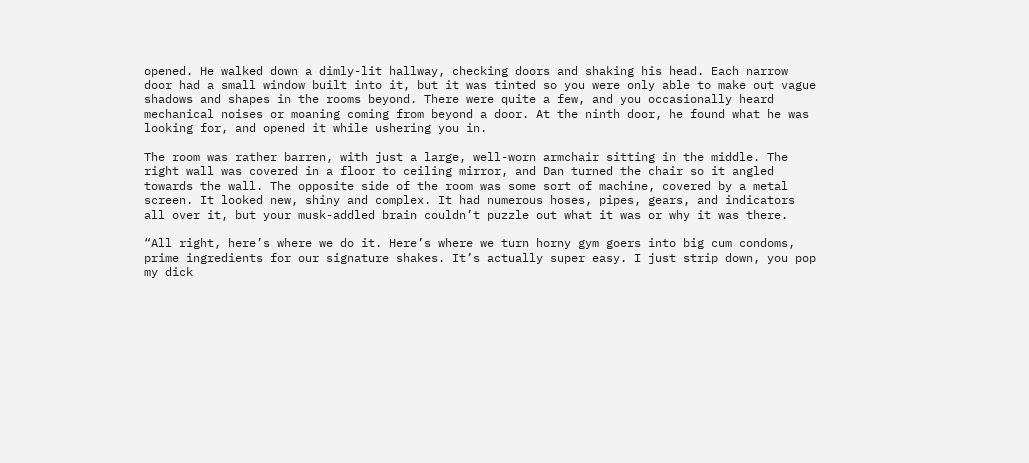opened. He walked down a dimly-lit hallway, checking doors and shaking his head. Each narrow door had a small window built into it, but it was tinted so you were only able to make out vague shadows and shapes in the rooms beyond. There were quite a few, and you occasionally heard mechanical noises or moaning coming from beyond a door. At the ninth door, he found what he was looking for, and opened it while ushering you in.

The room was rather barren, with just a large, well-worn armchair sitting in the middle. The right wall was covered in a floor to ceiling mirror, and Dan turned the chair so it angled towards the wall. The opposite side of the room was some sort of machine, covered by a metal screen. It looked new, shiny and complex. It had numerous hoses, pipes, gears, and indicators all over it, but your musk-addled brain couldn’t puzzle out what it was or why it was there.

“All right, here’s where we do it. Here’s where we turn horny gym goers into big cum condoms, prime ingredients for our signature shakes. It’s actually super easy. I just strip down, you pop my dick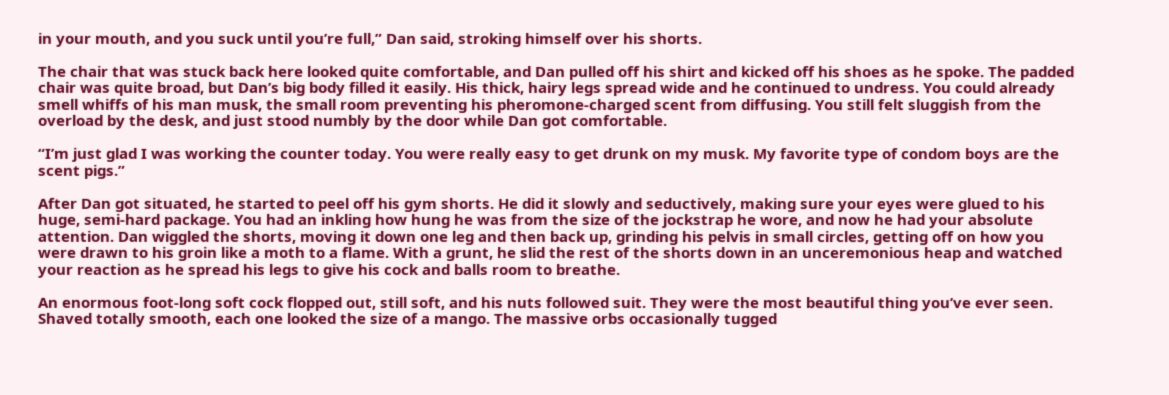in your mouth, and you suck until you’re full,” Dan said, stroking himself over his shorts.

The chair that was stuck back here looked quite comfortable, and Dan pulled off his shirt and kicked off his shoes as he spoke. The padded chair was quite broad, but Dan’s big body filled it easily. His thick, hairy legs spread wide and he continued to undress. You could already smell whiffs of his man musk, the small room preventing his pheromone-charged scent from diffusing. You still felt sluggish from the overload by the desk, and just stood numbly by the door while Dan got comfortable.

“I’m just glad I was working the counter today. You were really easy to get drunk on my musk. My favorite type of condom boys are the scent pigs.”

After Dan got situated, he started to peel off his gym shorts. He did it slowly and seductively, making sure your eyes were glued to his huge, semi-hard package. You had an inkling how hung he was from the size of the jockstrap he wore, and now he had your absolute attention. Dan wiggled the shorts, moving it down one leg and then back up, grinding his pelvis in small circles, getting off on how you were drawn to his groin like a moth to a flame. With a grunt, he slid the rest of the shorts down in an unceremonious heap and watched your reaction as he spread his legs to give his cock and balls room to breathe.

An enormous foot-long soft cock flopped out, still soft, and his nuts followed suit. They were the most beautiful thing you’ve ever seen. Shaved totally smooth, each one looked the size of a mango. The massive orbs occasionally tugged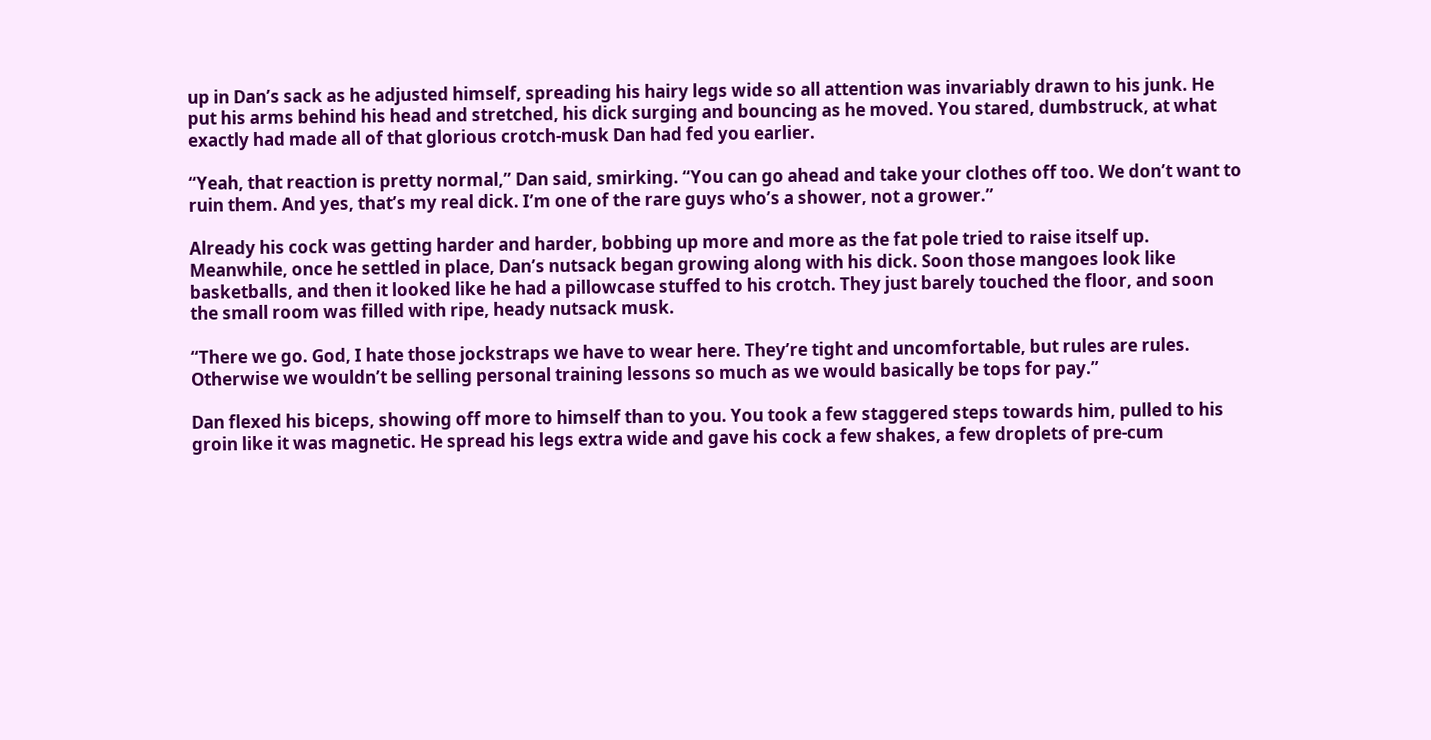up in Dan’s sack as he adjusted himself, spreading his hairy legs wide so all attention was invariably drawn to his junk. He put his arms behind his head and stretched, his dick surging and bouncing as he moved. You stared, dumbstruck, at what exactly had made all of that glorious crotch-musk Dan had fed you earlier.

“Yeah, that reaction is pretty normal,” Dan said, smirking. “You can go ahead and take your clothes off too. We don’t want to ruin them. And yes, that’s my real dick. I’m one of the rare guys who’s a shower, not a grower.”

Already his cock was getting harder and harder, bobbing up more and more as the fat pole tried to raise itself up. Meanwhile, once he settled in place, Dan’s nutsack began growing along with his dick. Soon those mangoes look like basketballs, and then it looked like he had a pillowcase stuffed to his crotch. They just barely touched the floor, and soon the small room was filled with ripe, heady nutsack musk.

“There we go. God, I hate those jockstraps we have to wear here. They’re tight and uncomfortable, but rules are rules. Otherwise we wouldn’t be selling personal training lessons so much as we would basically be tops for pay.”

Dan flexed his biceps, showing off more to himself than to you. You took a few staggered steps towards him, pulled to his groin like it was magnetic. He spread his legs extra wide and gave his cock a few shakes, a few droplets of pre-cum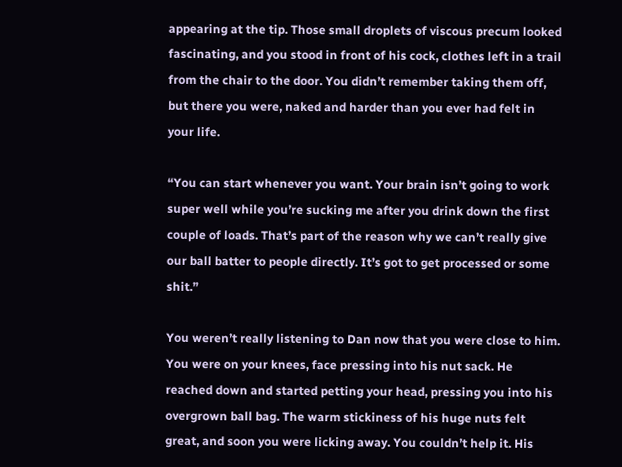appearing at the tip. Those small droplets of viscous precum looked fascinating, and you stood in front of his cock, clothes left in a trail from the chair to the door. You didn’t remember taking them off, but there you were, naked and harder than you ever had felt in your life.

“You can start whenever you want. Your brain isn’t going to work super well while you’re sucking me after you drink down the first couple of loads. That’s part of the reason why we can’t really give our ball batter to people directly. It’s got to get processed or some shit.”

You weren’t really listening to Dan now that you were close to him. You were on your knees, face pressing into his nut sack. He reached down and started petting your head, pressing you into his overgrown ball bag. The warm stickiness of his huge nuts felt great, and soon you were licking away. You couldn’t help it. His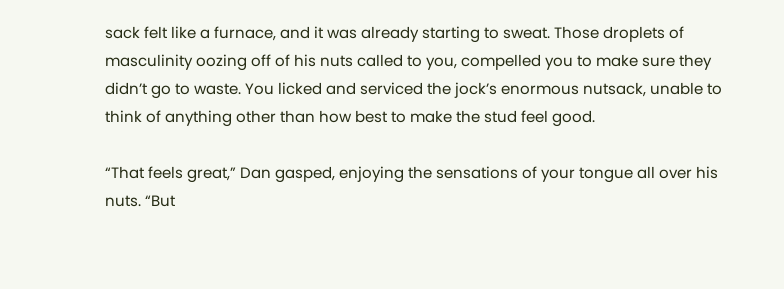sack felt like a furnace, and it was already starting to sweat. Those droplets of masculinity oozing off of his nuts called to you, compelled you to make sure they didn’t go to waste. You licked and serviced the jock’s enormous nutsack, unable to think of anything other than how best to make the stud feel good.

“That feels great,” Dan gasped, enjoying the sensations of your tongue all over his nuts. “But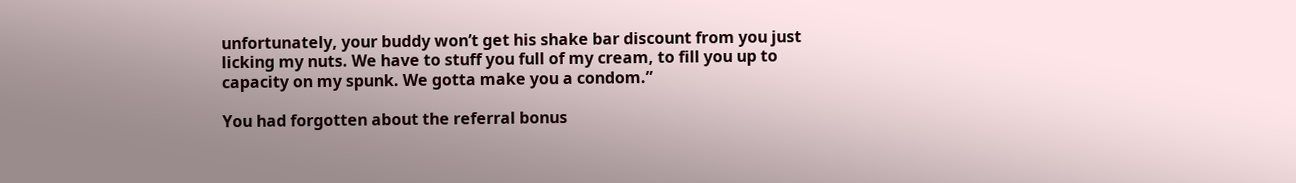unfortunately, your buddy won’t get his shake bar discount from you just licking my nuts. We have to stuff you full of my cream, to fill you up to capacity on my spunk. We gotta make you a condom.”

You had forgotten about the referral bonus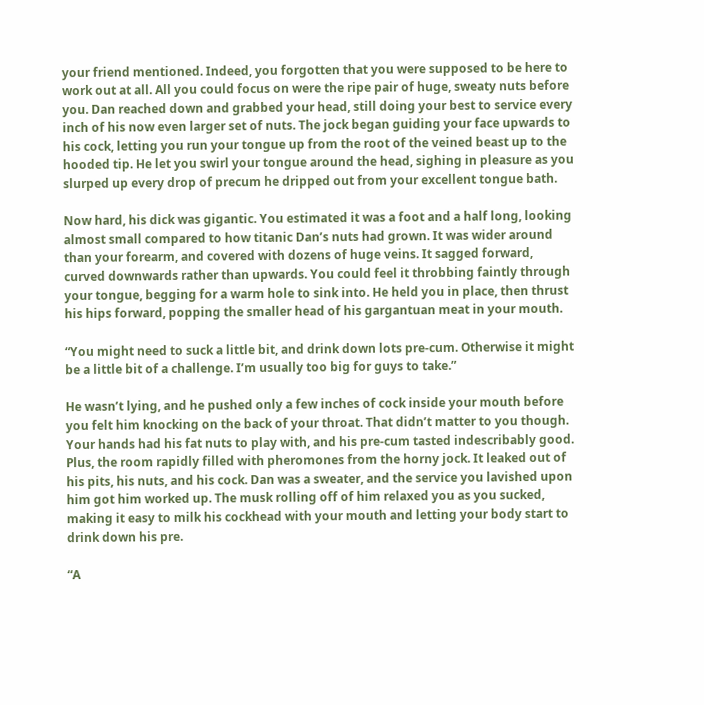your friend mentioned. Indeed, you forgotten that you were supposed to be here to work out at all. All you could focus on were the ripe pair of huge, sweaty nuts before you. Dan reached down and grabbed your head, still doing your best to service every inch of his now even larger set of nuts. The jock began guiding your face upwards to his cock, letting you run your tongue up from the root of the veined beast up to the hooded tip. He let you swirl your tongue around the head, sighing in pleasure as you slurped up every drop of precum he dripped out from your excellent tongue bath.

Now hard, his dick was gigantic. You estimated it was a foot and a half long, looking almost small compared to how titanic Dan’s nuts had grown. It was wider around than your forearm, and covered with dozens of huge veins. It sagged forward, curved downwards rather than upwards. You could feel it throbbing faintly through your tongue, begging for a warm hole to sink into. He held you in place, then thrust his hips forward, popping the smaller head of his gargantuan meat in your mouth.

“You might need to suck a little bit, and drink down lots pre-cum. Otherwise it might be a little bit of a challenge. I’m usually too big for guys to take.”

He wasn’t lying, and he pushed only a few inches of cock inside your mouth before you felt him knocking on the back of your throat. That didn’t matter to you though. Your hands had his fat nuts to play with, and his pre-cum tasted indescribably good. Plus, the room rapidly filled with pheromones from the horny jock. It leaked out of his pits, his nuts, and his cock. Dan was a sweater, and the service you lavished upon him got him worked up. The musk rolling off of him relaxed you as you sucked, making it easy to milk his cockhead with your mouth and letting your body start to drink down his pre.

“A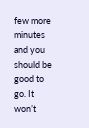few more minutes and you should be good to go. It won’t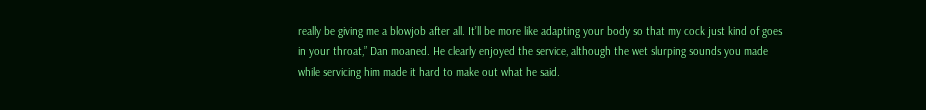really be giving me a blowjob after all. It’ll be more like adapting your body so that my cock just kind of goes in your throat,” Dan moaned. He clearly enjoyed the service, although the wet slurping sounds you made while servicing him made it hard to make out what he said.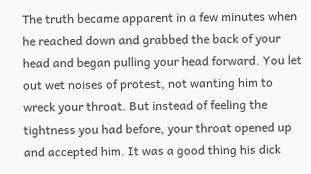The truth became apparent in a few minutes when he reached down and grabbed the back of your head and began pulling your head forward. You let out wet noises of protest, not wanting him to wreck your throat. But instead of feeling the tightness you had before, your throat opened up and accepted him. It was a good thing his dick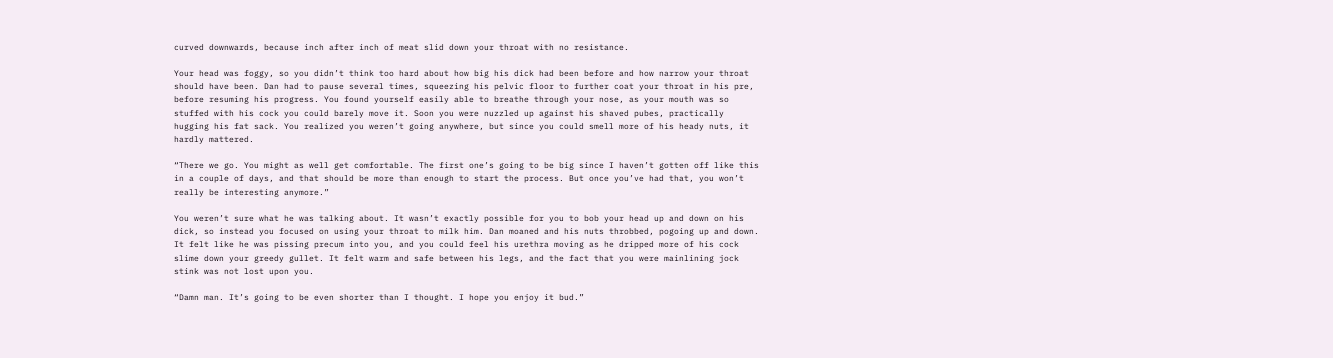curved downwards, because inch after inch of meat slid down your throat with no resistance.

Your head was foggy, so you didn’t think too hard about how big his dick had been before and how narrow your throat should have been. Dan had to pause several times, squeezing his pelvic floor to further coat your throat in his pre, before resuming his progress. You found yourself easily able to breathe through your nose, as your mouth was so stuffed with his cock you could barely move it. Soon you were nuzzled up against his shaved pubes, practically hugging his fat sack. You realized you weren’t going anywhere, but since you could smell more of his heady nuts, it hardly mattered.

“There we go. You might as well get comfortable. The first one’s going to be big since I haven’t gotten off like this in a couple of days, and that should be more than enough to start the process. But once you’ve had that, you won’t really be interesting anymore.”

You weren’t sure what he was talking about. It wasn’t exactly possible for you to bob your head up and down on his dick, so instead you focused on using your throat to milk him. Dan moaned and his nuts throbbed, pogoing up and down. It felt like he was pissing precum into you, and you could feel his urethra moving as he dripped more of his cock slime down your greedy gullet. It felt warm and safe between his legs, and the fact that you were mainlining jock stink was not lost upon you.

“Damn man. It’s going to be even shorter than I thought. I hope you enjoy it bud.”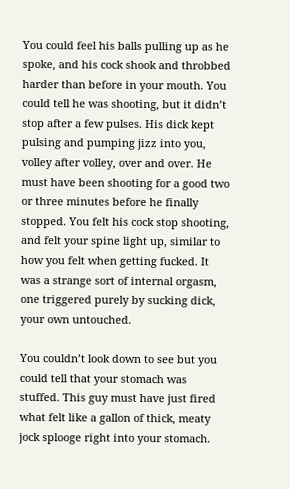You could feel his balls pulling up as he spoke, and his cock shook and throbbed harder than before in your mouth. You could tell he was shooting, but it didn’t stop after a few pulses. His dick kept pulsing and pumping jizz into you, volley after volley, over and over. He must have been shooting for a good two or three minutes before he finally stopped. You felt his cock stop shooting, and felt your spine light up, similar to how you felt when getting fucked. It was a strange sort of internal orgasm, one triggered purely by sucking dick, your own untouched.

You couldn’t look down to see but you could tell that your stomach was stuffed. This guy must have just fired what felt like a gallon of thick, meaty jock splooge right into your stomach.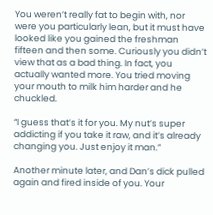You weren’t really fat to begin with, nor were you particularly lean, but it must have looked like you gained the freshman fifteen and then some. Curiously you didn’t view that as a bad thing. In fact, you actually wanted more. You tried moving your mouth to milk him harder and he chuckled.

“I guess that’s it for you. My nut’s super addicting if you take it raw, and it’s already changing you. Just enjoy it man.”

Another minute later, and Dan’s dick pulled again and fired inside of you. Your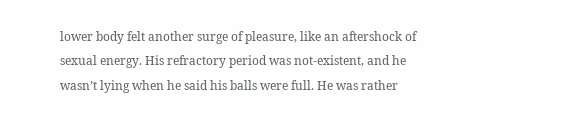lower body felt another surge of pleasure, like an aftershock of sexual energy. His refractory period was not-existent, and he wasn’t lying when he said his balls were full. He was rather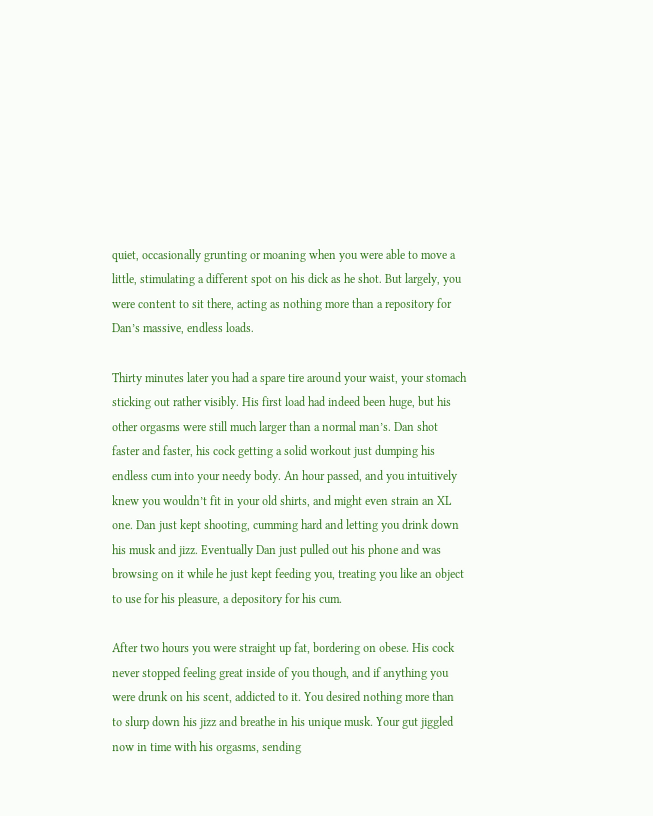quiet, occasionally grunting or moaning when you were able to move a little, stimulating a different spot on his dick as he shot. But largely, you were content to sit there, acting as nothing more than a repository for Dan’s massive, endless loads.

Thirty minutes later you had a spare tire around your waist, your stomach sticking out rather visibly. His first load had indeed been huge, but his other orgasms were still much larger than a normal man’s. Dan shot faster and faster, his cock getting a solid workout just dumping his endless cum into your needy body. An hour passed, and you intuitively knew you wouldn’t fit in your old shirts, and might even strain an XL one. Dan just kept shooting, cumming hard and letting you drink down his musk and jizz. Eventually Dan just pulled out his phone and was browsing on it while he just kept feeding you, treating you like an object to use for his pleasure, a depository for his cum.

After two hours you were straight up fat, bordering on obese. His cock never stopped feeling great inside of you though, and if anything you were drunk on his scent, addicted to it. You desired nothing more than to slurp down his jizz and breathe in his unique musk. Your gut jiggled now in time with his orgasms, sending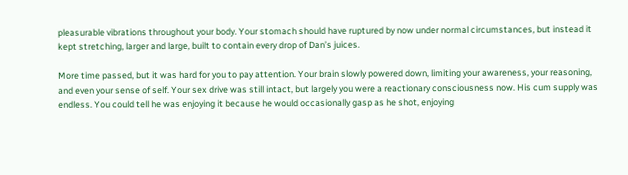pleasurable vibrations throughout your body. Your stomach should have ruptured by now under normal circumstances, but instead it kept stretching, larger and large, built to contain every drop of Dan’s juices.

More time passed, but it was hard for you to pay attention. Your brain slowly powered down, limiting your awareness, your reasoning, and even your sense of self. Your sex drive was still intact, but largely you were a reactionary consciousness now. His cum supply was endless. You could tell he was enjoying it because he would occasionally gasp as he shot, enjoying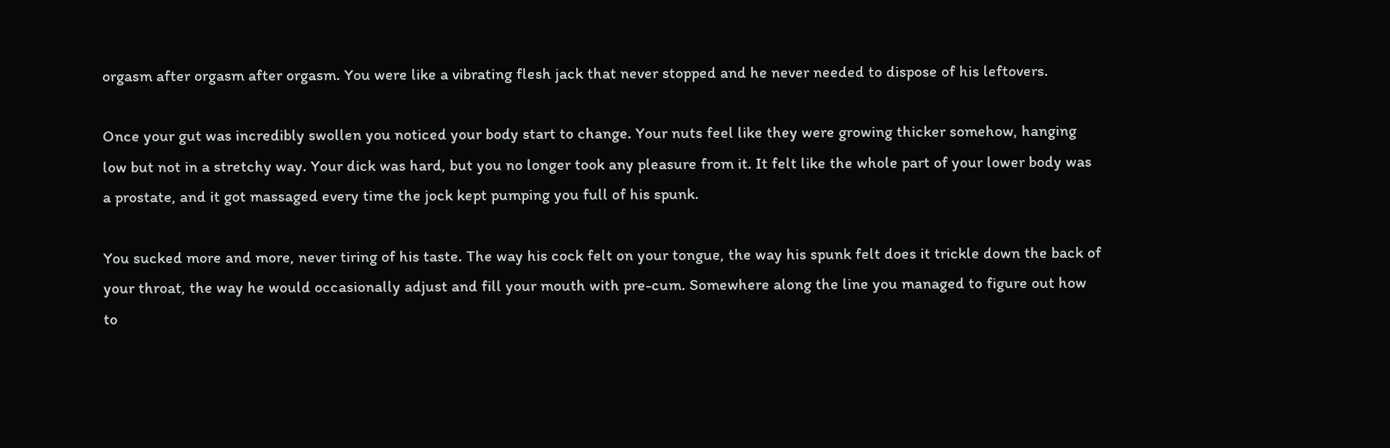orgasm after orgasm after orgasm. You were like a vibrating flesh jack that never stopped and he never needed to dispose of his leftovers.

Once your gut was incredibly swollen you noticed your body start to change. Your nuts feel like they were growing thicker somehow, hanging low but not in a stretchy way. Your dick was hard, but you no longer took any pleasure from it. It felt like the whole part of your lower body was a prostate, and it got massaged every time the jock kept pumping you full of his spunk.

You sucked more and more, never tiring of his taste. The way his cock felt on your tongue, the way his spunk felt does it trickle down the back of your throat, the way he would occasionally adjust and fill your mouth with pre-cum. Somewhere along the line you managed to figure out how to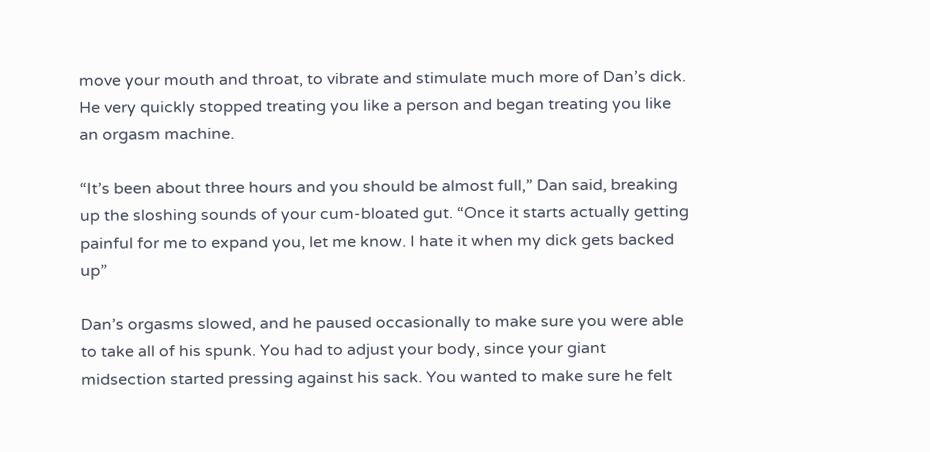move your mouth and throat, to vibrate and stimulate much more of Dan’s dick. He very quickly stopped treating you like a person and began treating you like an orgasm machine.

“It’s been about three hours and you should be almost full,” Dan said, breaking up the sloshing sounds of your cum-bloated gut. “Once it starts actually getting painful for me to expand you, let me know. I hate it when my dick gets backed up”

Dan’s orgasms slowed, and he paused occasionally to make sure you were able to take all of his spunk. You had to adjust your body, since your giant midsection started pressing against his sack. You wanted to make sure he felt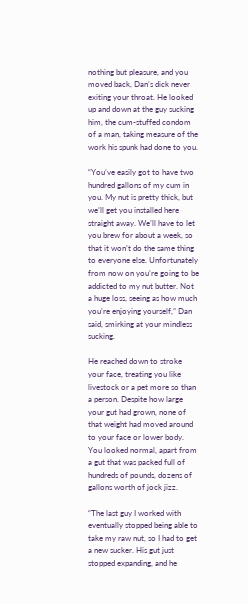nothing but pleasure, and you moved back, Dan’s dick never exiting your throat. He looked up and down at the guy sucking him, the cum-stuffed condom of a man, taking measure of the work his spunk had done to you.

“You’ve easily got to have two hundred gallons of my cum in you. My nut is pretty thick, but we’ll get you installed here straight away. We’ll have to let you brew for about a week, so that it won’t do the same thing to everyone else. Unfortunately from now on you’re going to be addicted to my nut butter. Not a huge loss, seeing as how much you’re enjoying yourself,” Dan said, smirking at your mindless sucking.

He reached down to stroke your face, treating you like livestock or a pet more so than a person. Despite how large your gut had grown, none of that weight had moved around to your face or lower body. You looked normal, apart from a gut that was packed full of hundreds of pounds, dozens of gallons worth of jock jizz.

“The last guy I worked with eventually stopped being able to take my raw nut, so I had to get a new sucker. His gut just stopped expanding, and he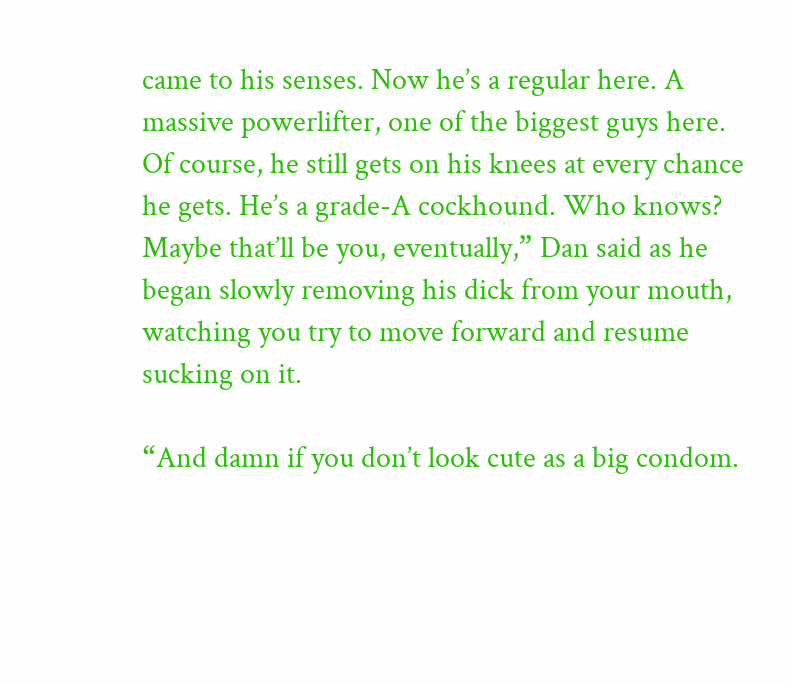came to his senses. Now he’s a regular here. A massive powerlifter, one of the biggest guys here. Of course, he still gets on his knees at every chance he gets. He’s a grade-A cockhound. Who knows? Maybe that’ll be you, eventually,” Dan said as he began slowly removing his dick from your mouth, watching you try to move forward and resume sucking on it.

“And damn if you don’t look cute as a big condom.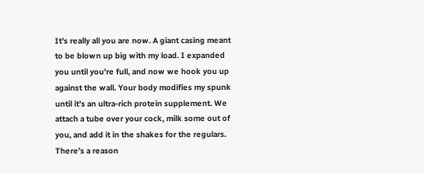It’s really all you are now. A giant casing meant to be blown up big with my load. I expanded you until you’re full, and now we hook you up against the wall. Your body modifies my spunk until it’s an ultra-rich protein supplement. We attach a tube over your cock, milk some out of you, and add it in the shakes for the regulars. There’s a reason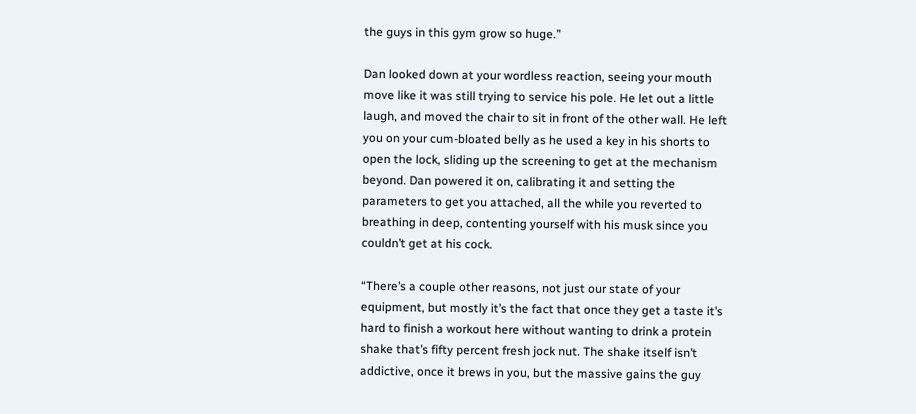the guys in this gym grow so huge.”

Dan looked down at your wordless reaction, seeing your mouth move like it was still trying to service his pole. He let out a little laugh, and moved the chair to sit in front of the other wall. He left you on your cum-bloated belly as he used a key in his shorts to open the lock, sliding up the screening to get at the mechanism beyond. Dan powered it on, calibrating it and setting the parameters to get you attached, all the while you reverted to breathing in deep, contenting yourself with his musk since you couldn’t get at his cock.

“There’s a couple other reasons, not just our state of your equipment, but mostly it’s the fact that once they get a taste it’s hard to finish a workout here without wanting to drink a protein shake that’s fifty percent fresh jock nut. The shake itself isn’t addictive, once it brews in you, but the massive gains the guy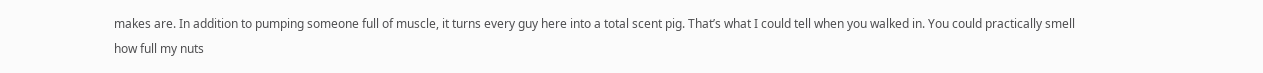makes are. In addition to pumping someone full of muscle, it turns every guy here into a total scent pig. That’s what I could tell when you walked in. You could practically smell how full my nuts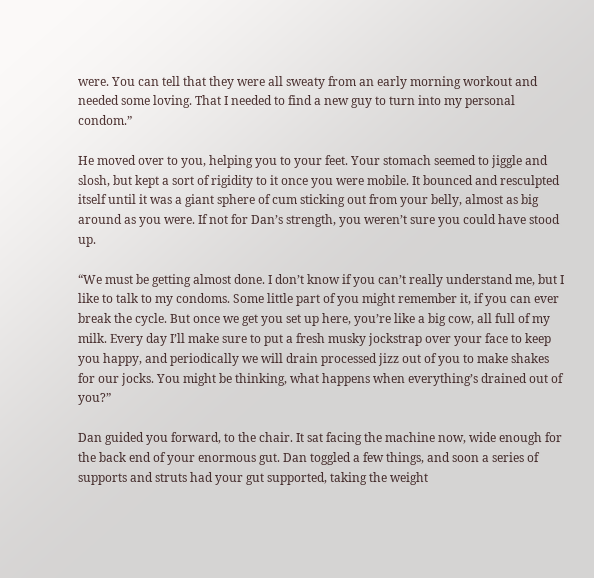were. You can tell that they were all sweaty from an early morning workout and needed some loving. That I needed to find a new guy to turn into my personal condom.”

He moved over to you, helping you to your feet. Your stomach seemed to jiggle and slosh, but kept a sort of rigidity to it once you were mobile. It bounced and resculpted itself until it was a giant sphere of cum sticking out from your belly, almost as big around as you were. If not for Dan’s strength, you weren’t sure you could have stood up.

“We must be getting almost done. I don’t know if you can’t really understand me, but I like to talk to my condoms. Some little part of you might remember it, if you can ever break the cycle. But once we get you set up here, you’re like a big cow, all full of my milk. Every day I’ll make sure to put a fresh musky jockstrap over your face to keep you happy, and periodically we will drain processed jizz out of you to make shakes for our jocks. You might be thinking, what happens when everything’s drained out of you?”

Dan guided you forward, to the chair. It sat facing the machine now, wide enough for the back end of your enormous gut. Dan toggled a few things, and soon a series of supports and struts had your gut supported, taking the weight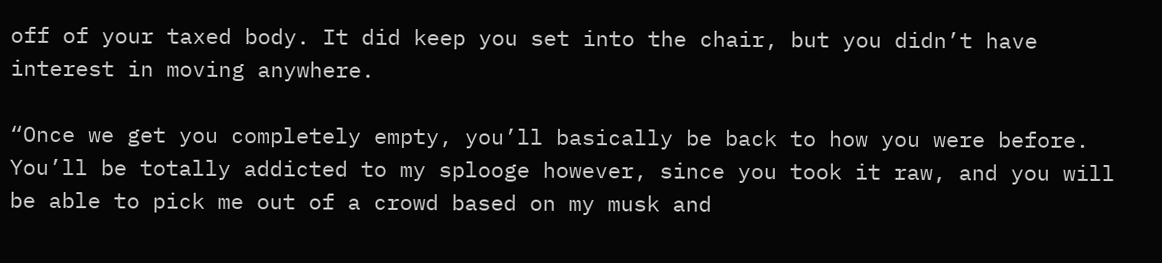off of your taxed body. It did keep you set into the chair, but you didn’t have interest in moving anywhere.

“Once we get you completely empty, you’ll basically be back to how you were before. You’ll be totally addicted to my splooge however, since you took it raw, and you will be able to pick me out of a crowd based on my musk and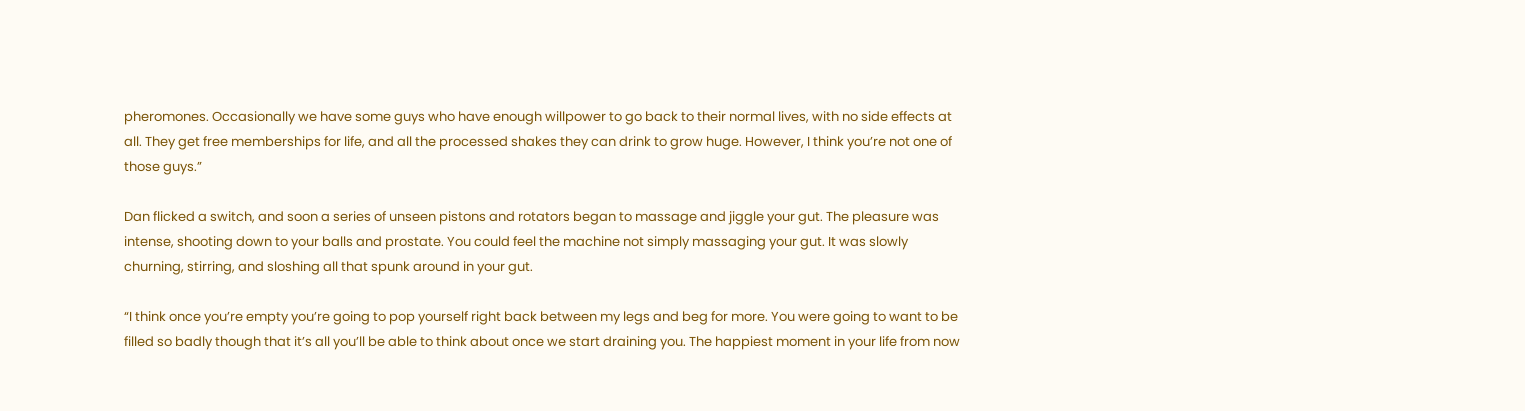pheromones. Occasionally we have some guys who have enough willpower to go back to their normal lives, with no side effects at all. They get free memberships for life, and all the processed shakes they can drink to grow huge. However, I think you’re not one of those guys.”

Dan flicked a switch, and soon a series of unseen pistons and rotators began to massage and jiggle your gut. The pleasure was intense, shooting down to your balls and prostate. You could feel the machine not simply massaging your gut. It was slowly churning, stirring, and sloshing all that spunk around in your gut.

“I think once you’re empty you’re going to pop yourself right back between my legs and beg for more. You were going to want to be filled so badly though that it’s all you’ll be able to think about once we start draining you. The happiest moment in your life from now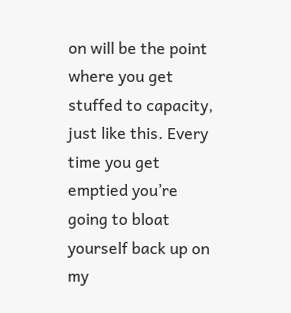on will be the point where you get stuffed to capacity, just like this. Every time you get emptied you’re going to bloat yourself back up on my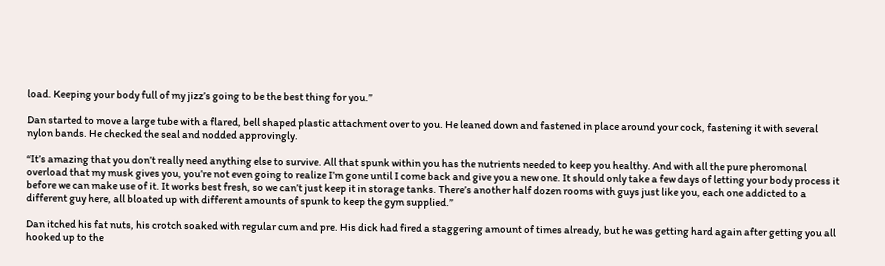load. Keeping your body full of my jizz’s going to be the best thing for you.”

Dan started to move a large tube with a flared, bell shaped plastic attachment over to you. He leaned down and fastened in place around your cock, fastening it with several nylon bands. He checked the seal and nodded approvingly.

“It’s amazing that you don’t really need anything else to survive. All that spunk within you has the nutrients needed to keep you healthy. And with all the pure pheromonal overload that my musk gives you, you’re not even going to realize I’m gone until I come back and give you a new one. It should only take a few days of letting your body process it before we can make use of it. It works best fresh, so we can’t just keep it in storage tanks. There’s another half dozen rooms with guys just like you, each one addicted to a different guy here, all bloated up with different amounts of spunk to keep the gym supplied.”

Dan itched his fat nuts, his crotch soaked with regular cum and pre. His dick had fired a staggering amount of times already, but he was getting hard again after getting you all hooked up to the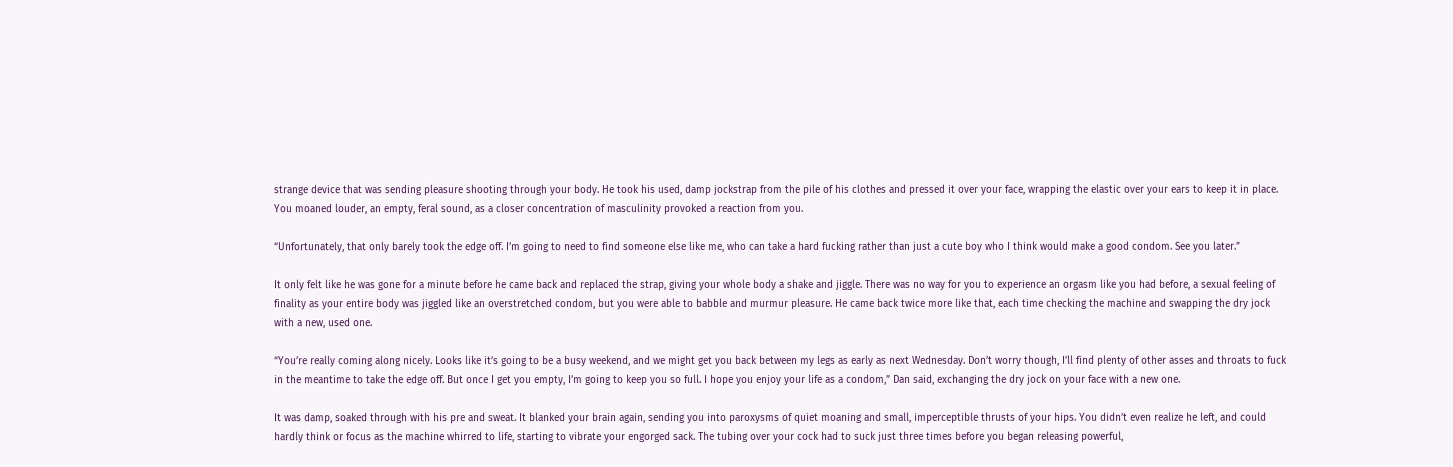strange device that was sending pleasure shooting through your body. He took his used, damp jockstrap from the pile of his clothes and pressed it over your face, wrapping the elastic over your ears to keep it in place. You moaned louder, an empty, feral sound, as a closer concentration of masculinity provoked a reaction from you.

“Unfortunately, that only barely took the edge off. I’m going to need to find someone else like me, who can take a hard fucking rather than just a cute boy who I think would make a good condom. See you later.”

It only felt like he was gone for a minute before he came back and replaced the strap, giving your whole body a shake and jiggle. There was no way for you to experience an orgasm like you had before, a sexual feeling of finality as your entire body was jiggled like an overstretched condom, but you were able to babble and murmur pleasure. He came back twice more like that, each time checking the machine and swapping the dry jock with a new, used one.

“You’re really coming along nicely. Looks like it’s going to be a busy weekend, and we might get you back between my legs as early as next Wednesday. Don’t worry though, I’ll find plenty of other asses and throats to fuck in the meantime to take the edge off. But once I get you empty, I’m going to keep you so full. I hope you enjoy your life as a condom,” Dan said, exchanging the dry jock on your face with a new one.

It was damp, soaked through with his pre and sweat. It blanked your brain again, sending you into paroxysms of quiet moaning and small, imperceptible thrusts of your hips. You didn’t even realize he left, and could hardly think or focus as the machine whirred to life, starting to vibrate your engorged sack. The tubing over your cock had to suck just three times before you began releasing powerful,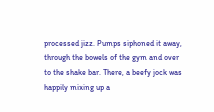processed jizz. Pumps siphoned it away, through the bowels of the gym and over to the shake bar. There, a beefy jock was happily mixing up a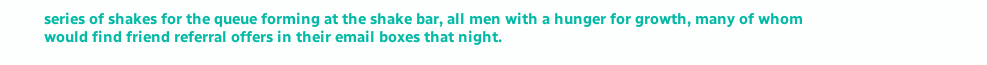series of shakes for the queue forming at the shake bar, all men with a hunger for growth, many of whom would find friend referral offers in their email boxes that night.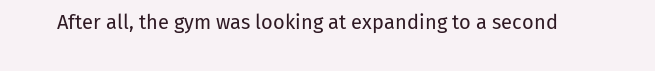After all, the gym was looking at expanding to a second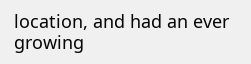location, and had an ever growing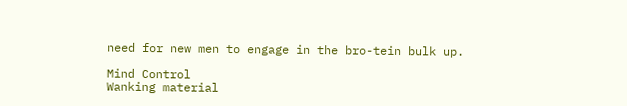need for new men to engage in the bro-tein bulk up.

Mind Control
Wanking material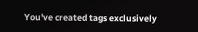You've created tags exclusively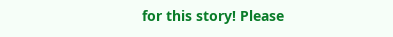for this story! Please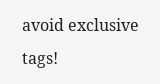avoid exclusive tags!